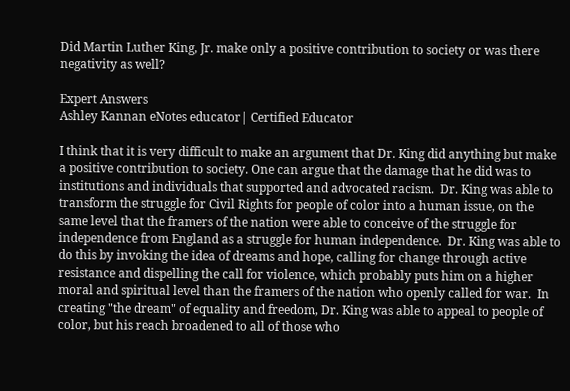Did Martin Luther King, Jr. make only a positive contribution to society or was there negativity as well?

Expert Answers
Ashley Kannan eNotes educator| Certified Educator

I think that it is very difficult to make an argument that Dr. King did anything but make a positive contribution to society. One can argue that the damage that he did was to institutions and individuals that supported and advocated racism.  Dr. King was able to transform the struggle for Civil Rights for people of color into a human issue, on the same level that the framers of the nation were able to conceive of the struggle for independence from England as a struggle for human independence.  Dr. King was able to do this by invoking the idea of dreams and hope, calling for change through active resistance and dispelling the call for violence, which probably puts him on a higher moral and spiritual level than the framers of the nation who openly called for war.  In creating "the dream" of equality and freedom, Dr. King was able to appeal to people of color, but his reach broadened to all of those who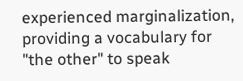experienced marginalization, providing a vocabulary for "the other" to speak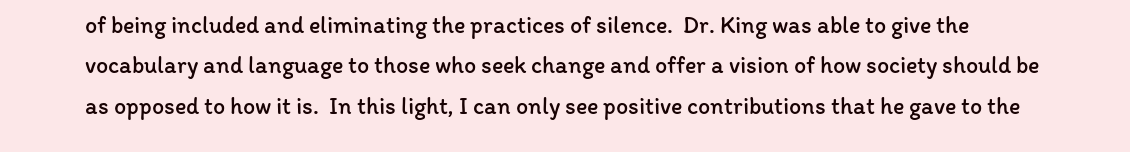of being included and eliminating the practices of silence.  Dr. King was able to give the vocabulary and language to those who seek change and offer a vision of how society should be as opposed to how it is.  In this light, I can only see positive contributions that he gave to the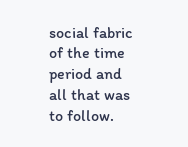social fabric of the time period and all that was to follow.